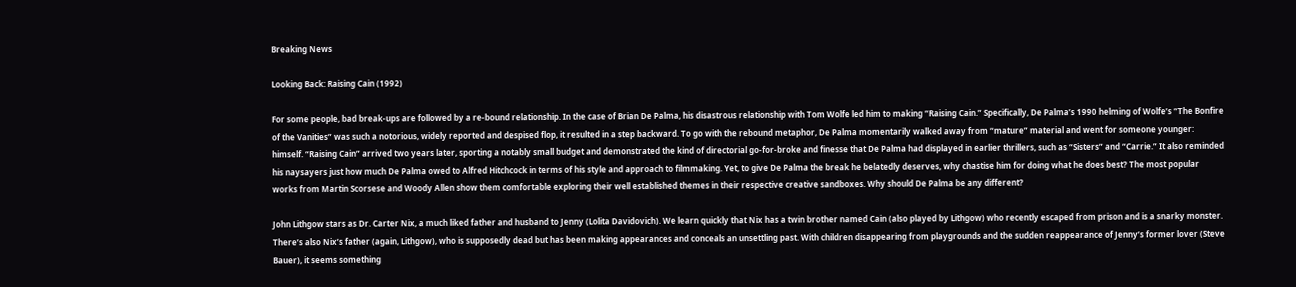Breaking News

Looking Back: Raising Cain (1992)

For some people, bad break-ups are followed by a re-bound relationship. In the case of Brian De Palma, his disastrous relationship with Tom Wolfe led him to making “Raising Cain.” Specifically, De Palma’s 1990 helming of Wolfe’s “The Bonfire of the Vanities” was such a notorious, widely reported and despised flop, it resulted in a step backward. To go with the rebound metaphor, De Palma momentarily walked away from “mature” material and went for someone younger: himself. “Raising Cain” arrived two years later, sporting a notably small budget and demonstrated the kind of directorial go-for-broke and finesse that De Palma had displayed in earlier thrillers, such as “Sisters” and “Carrie.” It also reminded his naysayers just how much De Palma owed to Alfred Hitchcock in terms of his style and approach to filmmaking. Yet, to give De Palma the break he belatedly deserves, why chastise him for doing what he does best? The most popular works from Martin Scorsese and Woody Allen show them comfortable exploring their well established themes in their respective creative sandboxes. Why should De Palma be any different?

John Lithgow stars as Dr. Carter Nix, a much liked father and husband to Jenny (Lolita Davidovich). We learn quickly that Nix has a twin brother named Cain (also played by Lithgow) who recently escaped from prison and is a snarky monster. There’s also Nix’s father (again, Lithgow), who is supposedly dead but has been making appearances and conceals an unsettling past. With children disappearing from playgrounds and the sudden reappearance of Jenny’s former lover (Steve Bauer), it seems something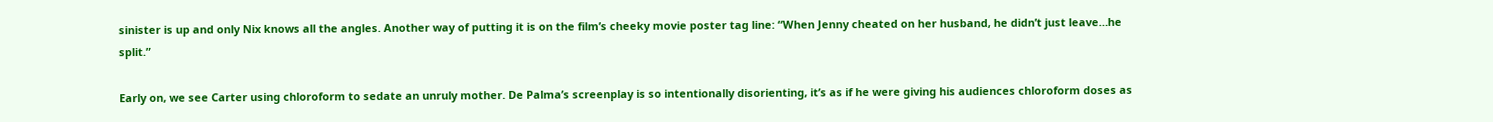sinister is up and only Nix knows all the angles. Another way of putting it is on the film’s cheeky movie poster tag line: “When Jenny cheated on her husband, he didn’t just leave…he split.”

Early on, we see Carter using chloroform to sedate an unruly mother. De Palma’s screenplay is so intentionally disorienting, it’s as if he were giving his audiences chloroform doses as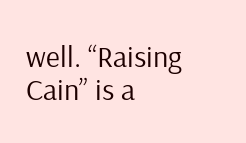well. “Raising Cain” is a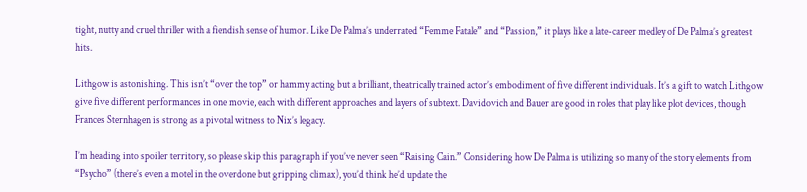tight, nutty and cruel thriller with a fiendish sense of humor. Like De Palma’s underrated “Femme Fatale” and “Passion,” it plays like a late-career medley of De Palma’s greatest hits.

Lithgow is astonishing. This isn’t “over the top” or hammy acting but a brilliant, theatrically trained actor’s embodiment of five different individuals. It’s a gift to watch Lithgow give five different performances in one movie, each with different approaches and layers of subtext. Davidovich and Bauer are good in roles that play like plot devices, though Frances Sternhagen is strong as a pivotal witness to Nix’s legacy.

I’m heading into spoiler territory, so please skip this paragraph if you’ve never seen “Raising Cain.” Considering how De Palma is utilizing so many of the story elements from “Psycho” (there’s even a motel in the overdone but gripping climax), you’d think he’d update the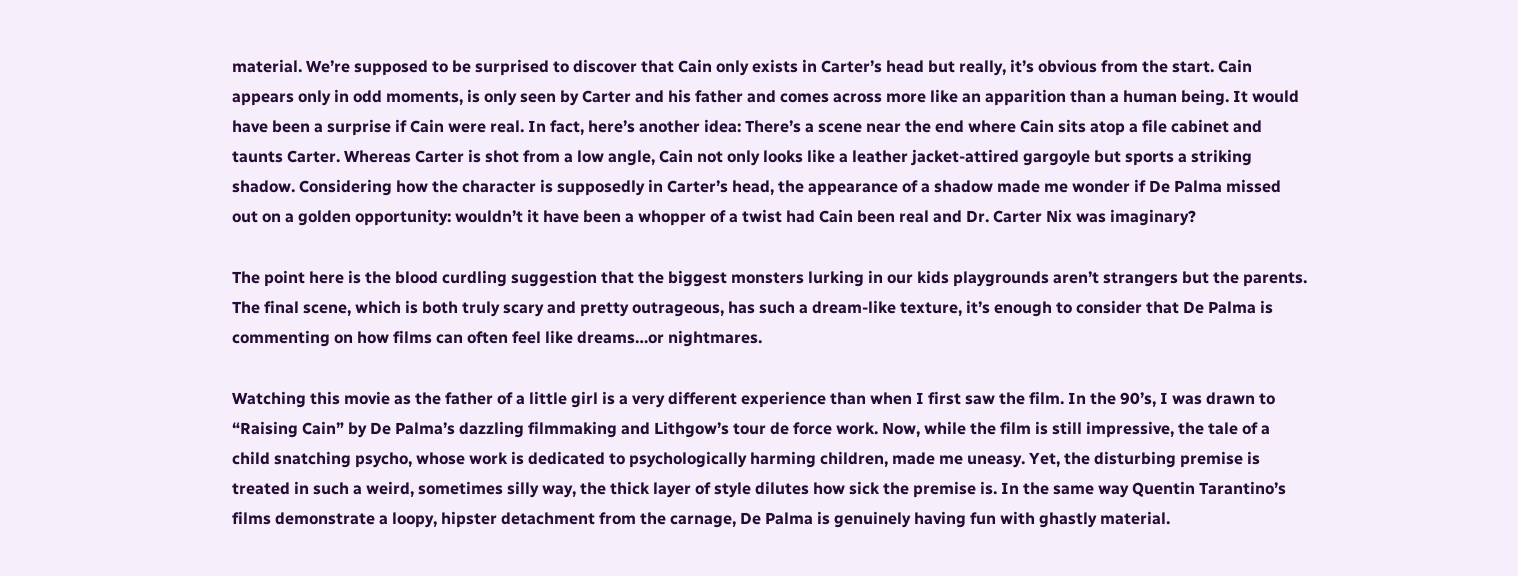material. We’re supposed to be surprised to discover that Cain only exists in Carter’s head but really, it’s obvious from the start. Cain appears only in odd moments, is only seen by Carter and his father and comes across more like an apparition than a human being. It would have been a surprise if Cain were real. In fact, here’s another idea: There’s a scene near the end where Cain sits atop a file cabinet and taunts Carter. Whereas Carter is shot from a low angle, Cain not only looks like a leather jacket-attired gargoyle but sports a striking shadow. Considering how the character is supposedly in Carter’s head, the appearance of a shadow made me wonder if De Palma missed out on a golden opportunity: wouldn’t it have been a whopper of a twist had Cain been real and Dr. Carter Nix was imaginary?

The point here is the blood curdling suggestion that the biggest monsters lurking in our kids playgrounds aren’t strangers but the parents. The final scene, which is both truly scary and pretty outrageous, has such a dream-like texture, it’s enough to consider that De Palma is commenting on how films can often feel like dreams…or nightmares.

Watching this movie as the father of a little girl is a very different experience than when I first saw the film. In the 90’s, I was drawn to “Raising Cain” by De Palma’s dazzling filmmaking and Lithgow’s tour de force work. Now, while the film is still impressive, the tale of a child snatching psycho, whose work is dedicated to psychologically harming children, made me uneasy. Yet, the disturbing premise is treated in such a weird, sometimes silly way, the thick layer of style dilutes how sick the premise is. In the same way Quentin Tarantino’s films demonstrate a loopy, hipster detachment from the carnage, De Palma is genuinely having fun with ghastly material.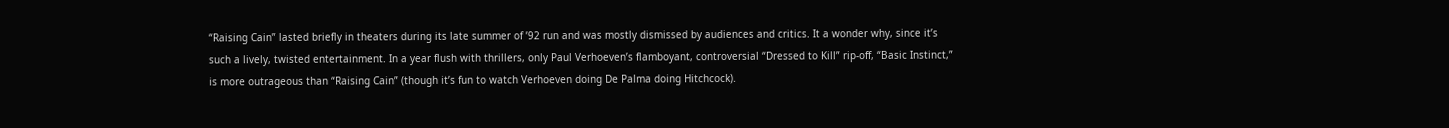“Raising Cain” lasted briefly in theaters during its late summer of ’92 run and was mostly dismissed by audiences and critics. It a wonder why, since it’s such a lively, twisted entertainment. In a year flush with thrillers, only Paul Verhoeven’s flamboyant, controversial “Dressed to Kill” rip-off, “Basic Instinct,” is more outrageous than “Raising Cain” (though it’s fun to watch Verhoeven doing De Palma doing Hitchcock).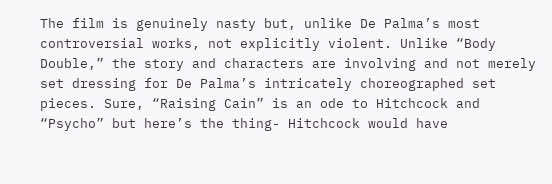The film is genuinely nasty but, unlike De Palma’s most controversial works, not explicitly violent. Unlike “Body Double,” the story and characters are involving and not merely set dressing for De Palma’s intricately choreographed set pieces. Sure, “Raising Cain” is an ode to Hitchcock and “Psycho” but here’s the thing- Hitchcock would have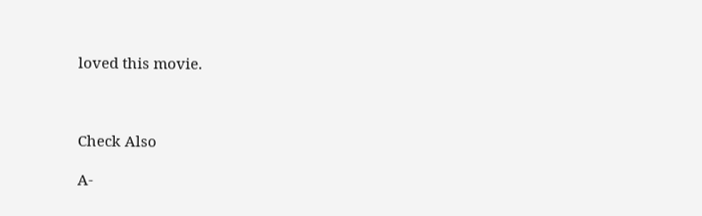loved this movie.



Check Also

A-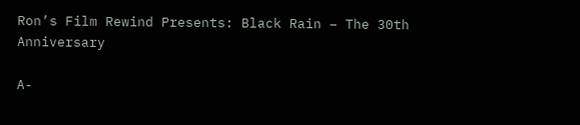Ron’s Film Rewind Presents: Black Rain – The 30th Anniversary

A-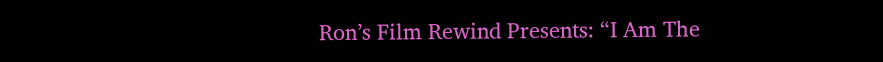Ron’s Film Rewind Presents: “I Am The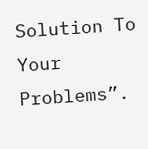Solution To Your Problems”.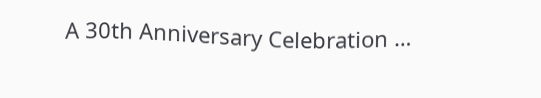A 30th Anniversary Celebration …